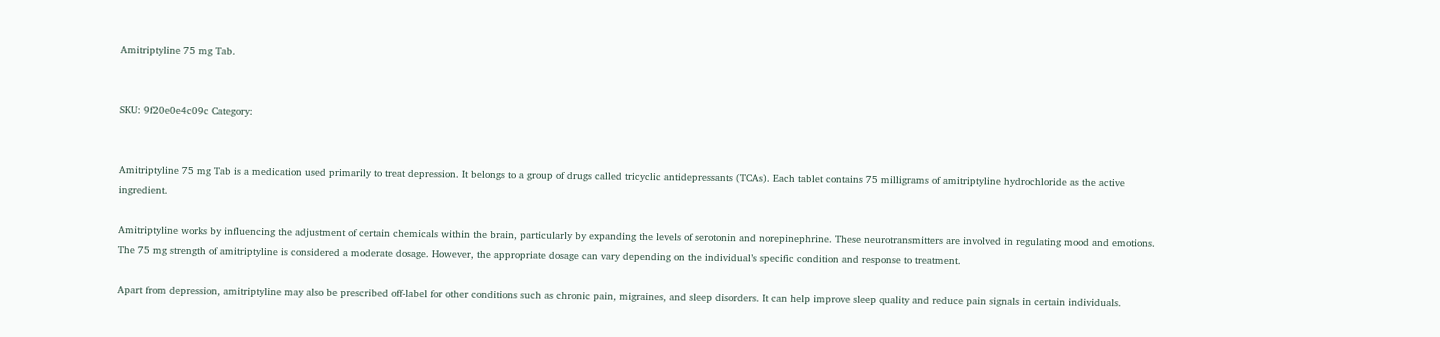Amitriptyline 75 mg Tab.


SKU: 9f20e0e4c09c Category:


Amitriptyline 75 mg Tab is a medication used primarily to treat depression. It belongs to a group of drugs called tricyclic antidepressants (TCAs). Each tablet contains 75 milligrams of amitriptyline hydrochloride as the active ingredient.

Amitriptyline works by influencing the adjustment of certain chemicals within the brain, particularly by expanding the levels of serotonin and norepinephrine. These neurotransmitters are involved in regulating mood and emotions. The 75 mg strength of amitriptyline is considered a moderate dosage. However, the appropriate dosage can vary depending on the individual’s specific condition and response to treatment.

Apart from depression, amitriptyline may also be prescribed off-label for other conditions such as chronic pain, migraines, and sleep disorders. It can help improve sleep quality and reduce pain signals in certain individuals.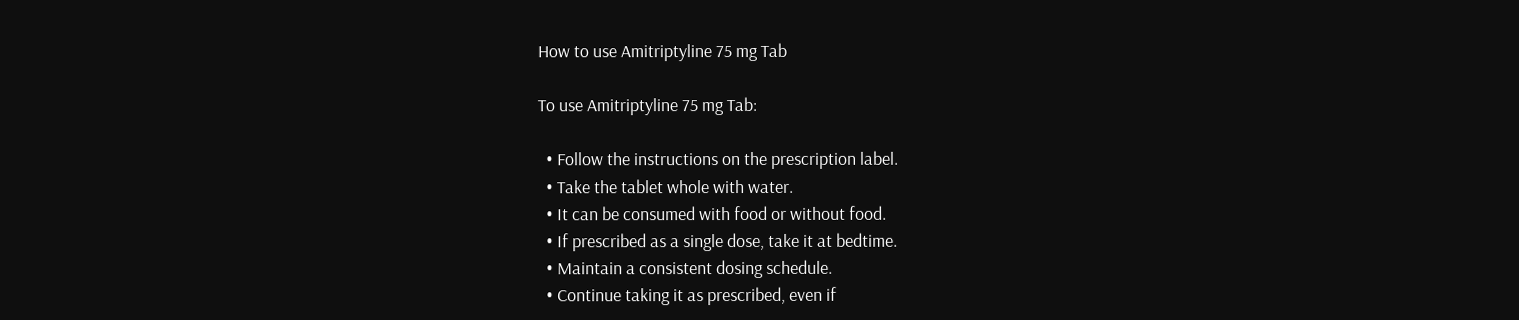How to use Amitriptyline 75 mg Tab

To use Amitriptyline 75 mg Tab:

  • Follow the instructions on the prescription label.
  • Take the tablet whole with water.
  • It can be consumed with food or without food.
  • If prescribed as a single dose, take it at bedtime.
  • Maintain a consistent dosing schedule.
  • Continue taking it as prescribed, even if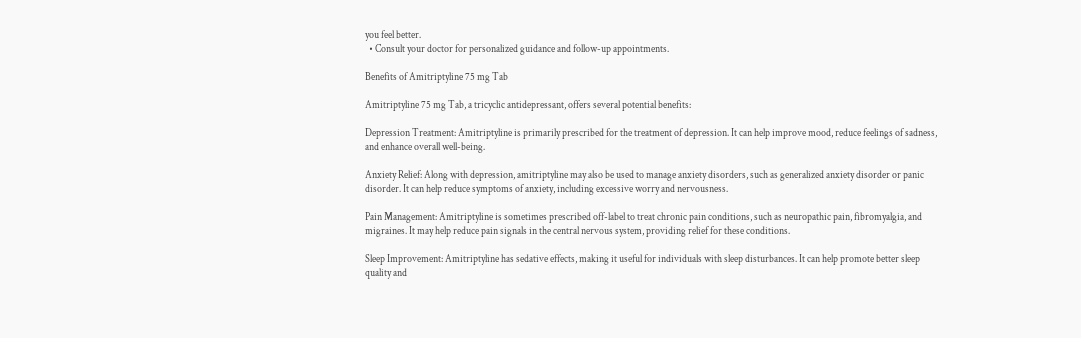you feel better.
  • Consult your doctor for personalized guidance and follow-up appointments.

Benefits of Amitriptyline 75 mg Tab

Amitriptyline 75 mg Tab, a tricyclic antidepressant, offers several potential benefits:

Depression Treatment: Amitriptyline is primarily prescribed for the treatment of depression. It can help improve mood, reduce feelings of sadness, and enhance overall well-being.

Anxiety Relief: Along with depression, amitriptyline may also be used to manage anxiety disorders, such as generalized anxiety disorder or panic disorder. It can help reduce symptoms of anxiety, including excessive worry and nervousness.

Pain Management: Amitriptyline is sometimes prescribed off-label to treat chronic pain conditions, such as neuropathic pain, fibromyalgia, and migraines. It may help reduce pain signals in the central nervous system, providing relief for these conditions.

Sleep Improvement: Amitriptyline has sedative effects, making it useful for individuals with sleep disturbances. It can help promote better sleep quality and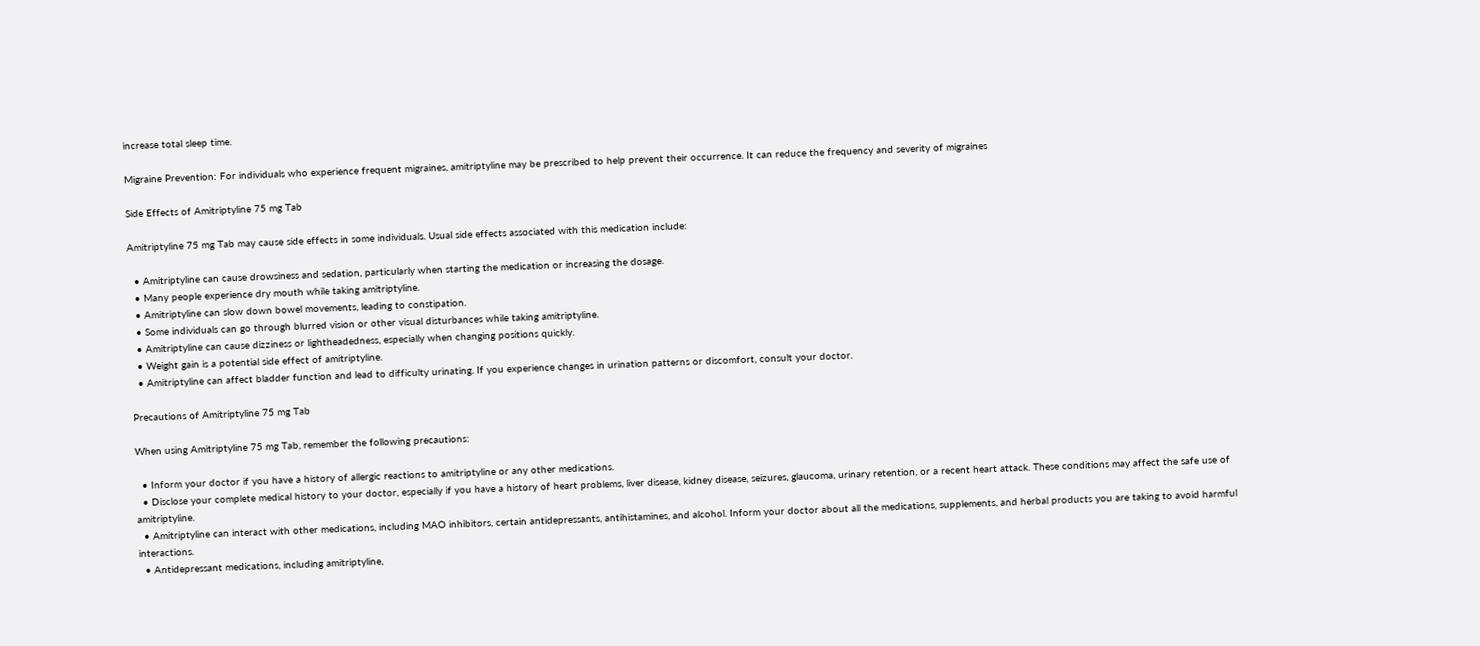increase total sleep time.

Migraine Prevention: For individuals who experience frequent migraines, amitriptyline may be prescribed to help prevent their occurrence. It can reduce the frequency and severity of migraines

Side Effects of Amitriptyline 75 mg Tab

Amitriptyline 75 mg Tab may cause side effects in some individuals. Usual side effects associated with this medication include:

  • Amitriptyline can cause drowsiness and sedation, particularly when starting the medication or increasing the dosage.
  • Many people experience dry mouth while taking amitriptyline.
  • Amitriptyline can slow down bowel movements, leading to constipation.
  • Some individuals can go through blurred vision or other visual disturbances while taking amitriptyline.
  • Amitriptyline can cause dizziness or lightheadedness, especially when changing positions quickly.
  • Weight gain is a potential side effect of amitriptyline.
  • Amitriptyline can affect bladder function and lead to difficulty urinating. If you experience changes in urination patterns or discomfort, consult your doctor.

Precautions of Amitriptyline 75 mg Tab

When using Amitriptyline 75 mg Tab, remember the following precautions:

  • Inform your doctor if you have a history of allergic reactions to amitriptyline or any other medications.
  • Disclose your complete medical history to your doctor, especially if you have a history of heart problems, liver disease, kidney disease, seizures, glaucoma, urinary retention, or a recent heart attack. These conditions may affect the safe use of amitriptyline.
  • Amitriptyline can interact with other medications, including MAO inhibitors, certain antidepressants, antihistamines, and alcohol. Inform your doctor about all the medications, supplements, and herbal products you are taking to avoid harmful interactions.
  • Antidepressant medications, including amitriptyline,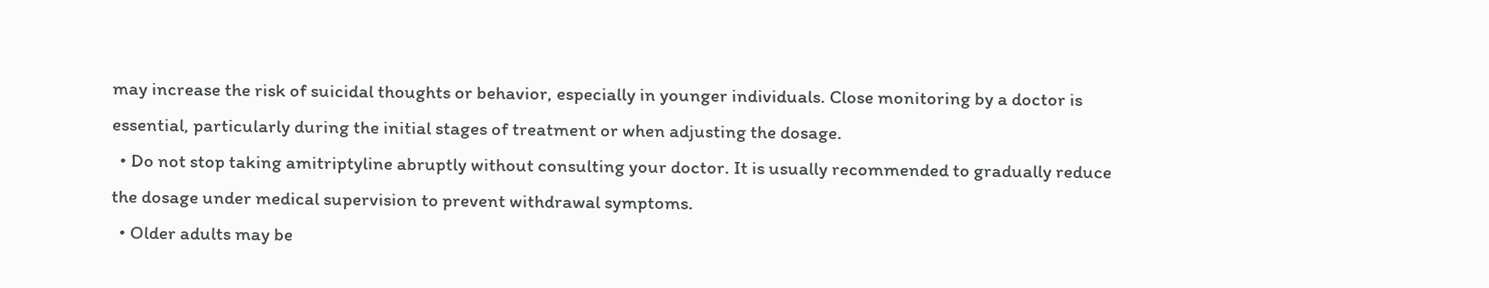may increase the risk of suicidal thoughts or behavior, especially in younger individuals. Close monitoring by a doctor is essential, particularly during the initial stages of treatment or when adjusting the dosage.
  • Do not stop taking amitriptyline abruptly without consulting your doctor. It is usually recommended to gradually reduce the dosage under medical supervision to prevent withdrawal symptoms.
  • Older adults may be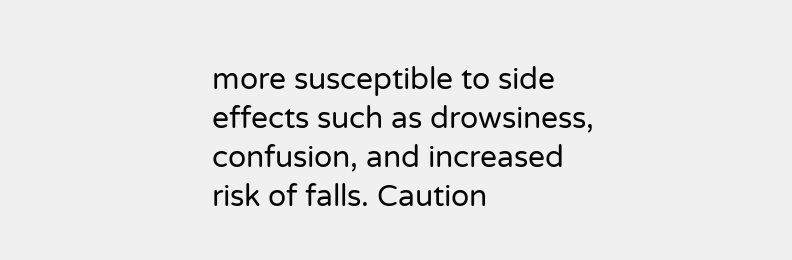more susceptible to side effects such as drowsiness, confusion, and increased risk of falls. Caution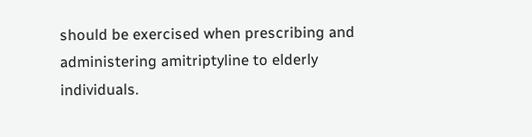should be exercised when prescribing and administering amitriptyline to elderly individuals.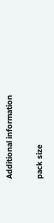Additional information

pack size